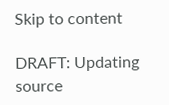Skip to content

DRAFT: Updating source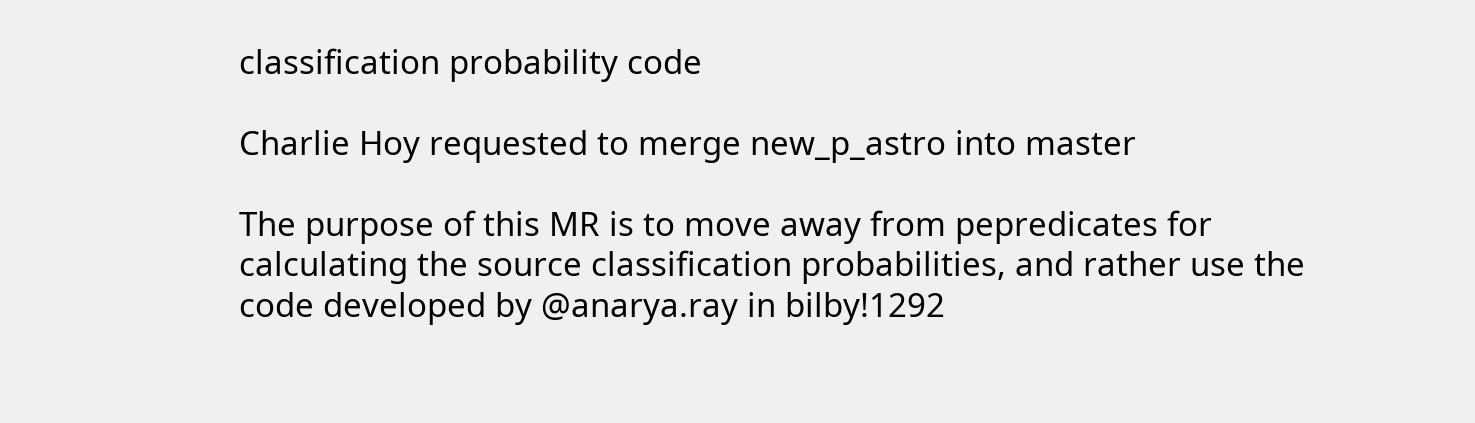classification probability code

Charlie Hoy requested to merge new_p_astro into master

The purpose of this MR is to move away from pepredicates for calculating the source classification probabilities, and rather use the code developed by @anarya.ray in bilby!1292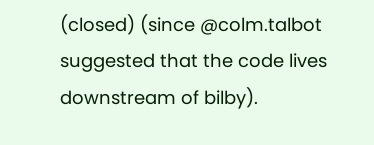(closed) (since @colm.talbot suggested that the code lives downstream of bilby).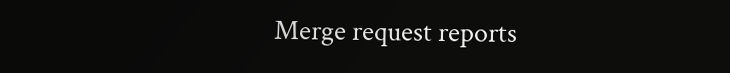Merge request reports